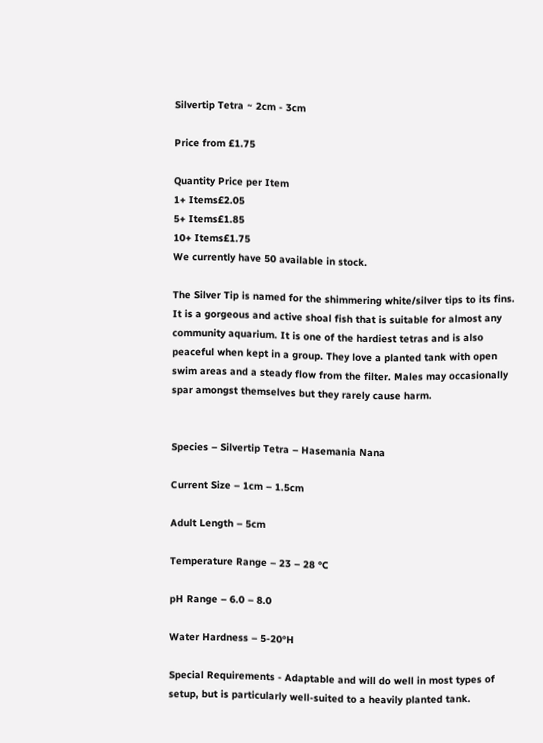Silvertip Tetra ~ 2cm - 3cm

Price from £1.75

Quantity Price per Item
1+ Items£2.05
5+ Items£1.85
10+ Items£1.75
We currently have 50 available in stock.

The Silver Tip is named for the shimmering white/silver tips to its fins. It is a gorgeous and active shoal fish that is suitable for almost any community aquarium. It is one of the hardiest tetras and is also peaceful when kept in a group. They love a planted tank with open swim areas and a steady flow from the filter. Males may occasionally spar amongst themselves but they rarely cause harm.


Species – Silvertip Tetra – Hasemania Nana

Current Size – 1cm – 1.5cm

Adult Length – 5cm

Temperature Range – 23 – 28 °C

pH Range – 6.0 – 8.0

Water Hardness – 5-20°H

Special Requirements - Adaptable and will do well in most types of setup, but is particularly well-suited to a heavily planted tank.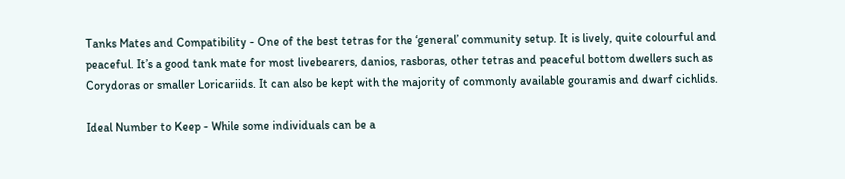Tanks Mates and Compatibility - One of the best tetras for the ‘general’ community setup. It is lively, quite colourful and peaceful. It’s a good tank mate for most livebearers, danios, rasboras, other tetras and peaceful bottom dwellers such as Corydoras or smaller Loricariids. It can also be kept with the majority of commonly available gouramis and dwarf cichlids.

Ideal Number to Keep - While some individuals can be a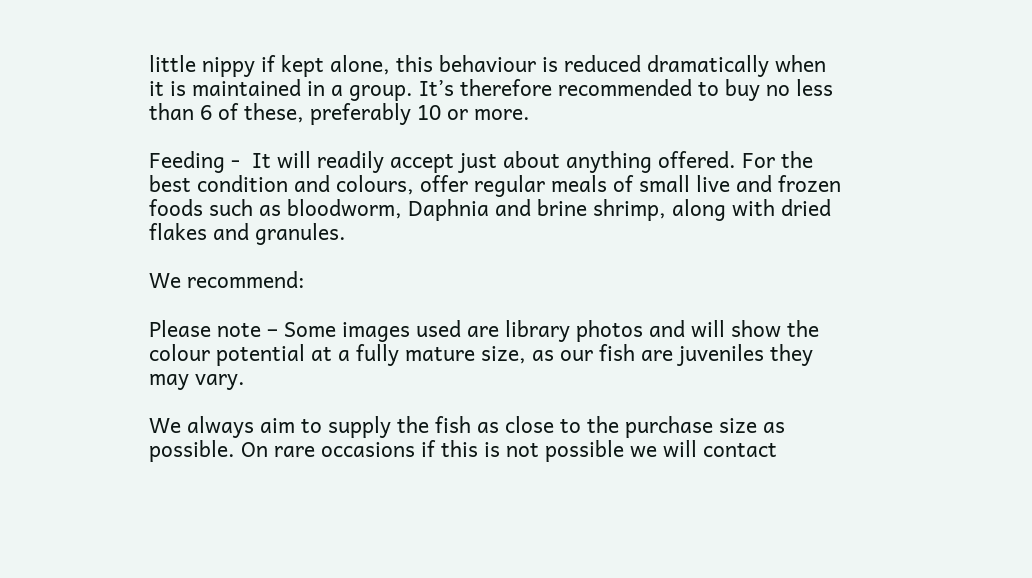little nippy if kept alone, this behaviour is reduced dramatically when it is maintained in a group. It’s therefore recommended to buy no less than 6 of these, preferably 10 or more.

Feeding -  It will readily accept just about anything offered. For the best condition and colours, offer regular meals of small live and frozen foods such as bloodworm, Daphnia and brine shrimp, along with dried flakes and granules.

We recommend:

Please note – Some images used are library photos and will show the colour potential at a fully mature size, as our fish are juveniles they may vary.

We always aim to supply the fish as close to the purchase size as possible. On rare occasions if this is not possible we will contact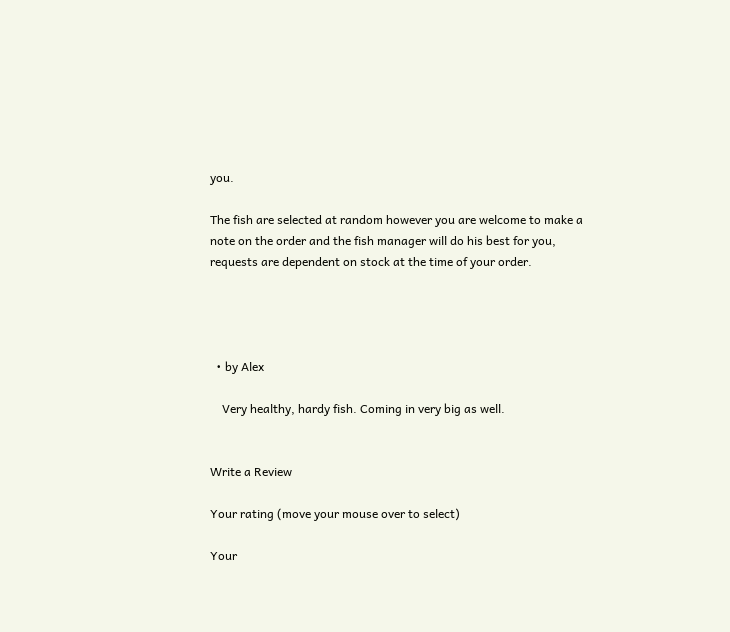you.

The fish are selected at random however you are welcome to make a note on the order and the fish manager will do his best for you, requests are dependent on stock at the time of your order.




  • by Alex

    Very healthy, hardy fish. Coming in very big as well.


Write a Review

Your rating (move your mouse over to select)

Your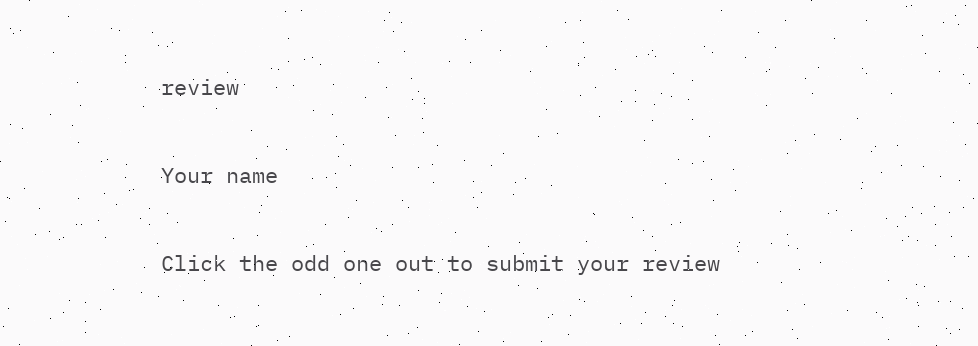review

Your name

Click the odd one out to submit your review